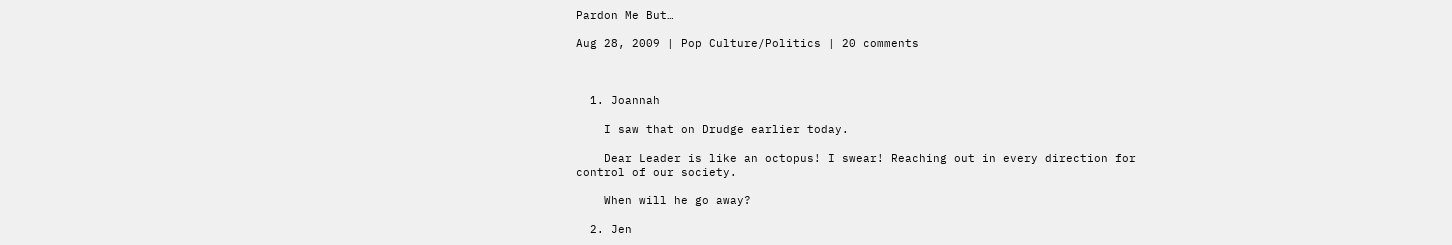Pardon Me But…

Aug 28, 2009 | Pop Culture/Politics | 20 comments



  1. Joannah

    I saw that on Drudge earlier today.

    Dear Leader is like an octopus! I swear! Reaching out in every direction for control of our society.

    When will he go away?

  2. Jen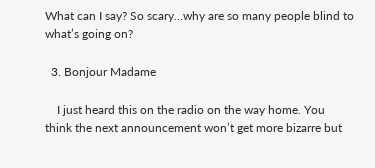What can I say? So scary…why are so many people blind to what’s going on?

  3. Bonjour Madame

    I just heard this on the radio on the way home. You think the next announcement won’t get more bizarre but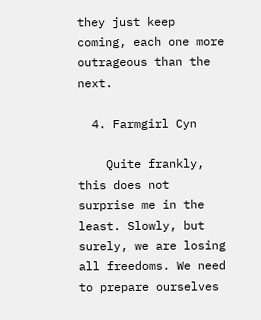they just keep coming, each one more outrageous than the next.

  4. Farmgirl Cyn

    Quite frankly, this does not surprise me in the least. Slowly, but surely, we are losing all freedoms. We need to prepare ourselves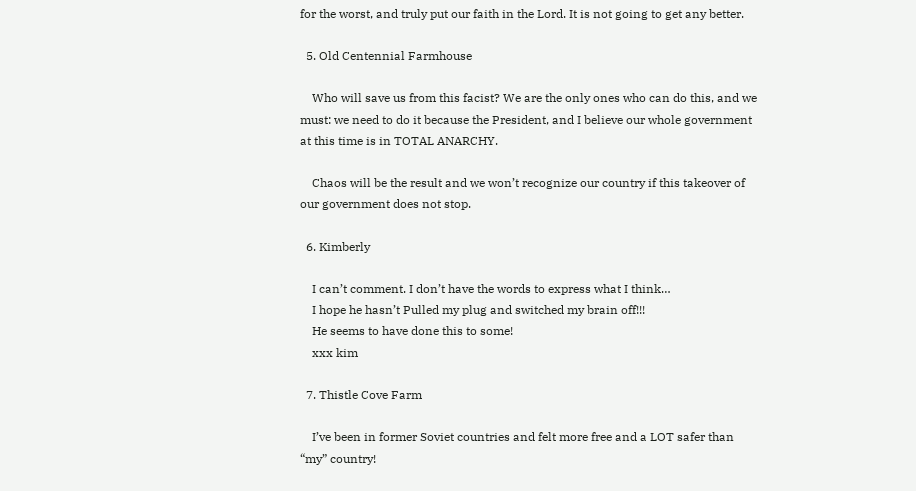for the worst, and truly put our faith in the Lord. It is not going to get any better.

  5. Old Centennial Farmhouse

    Who will save us from this facist? We are the only ones who can do this, and we must: we need to do it because the President, and I believe our whole government at this time is in TOTAL ANARCHY.

    Chaos will be the result and we won’t recognize our country if this takeover of our government does not stop.

  6. Kimberly

    I can’t comment. I don’t have the words to express what I think…
    I hope he hasn’t Pulled my plug and switched my brain off!!!
    He seems to have done this to some!
    xxx kim

  7. Thistle Cove Farm

    I’ve been in former Soviet countries and felt more free and a LOT safer than “my” country!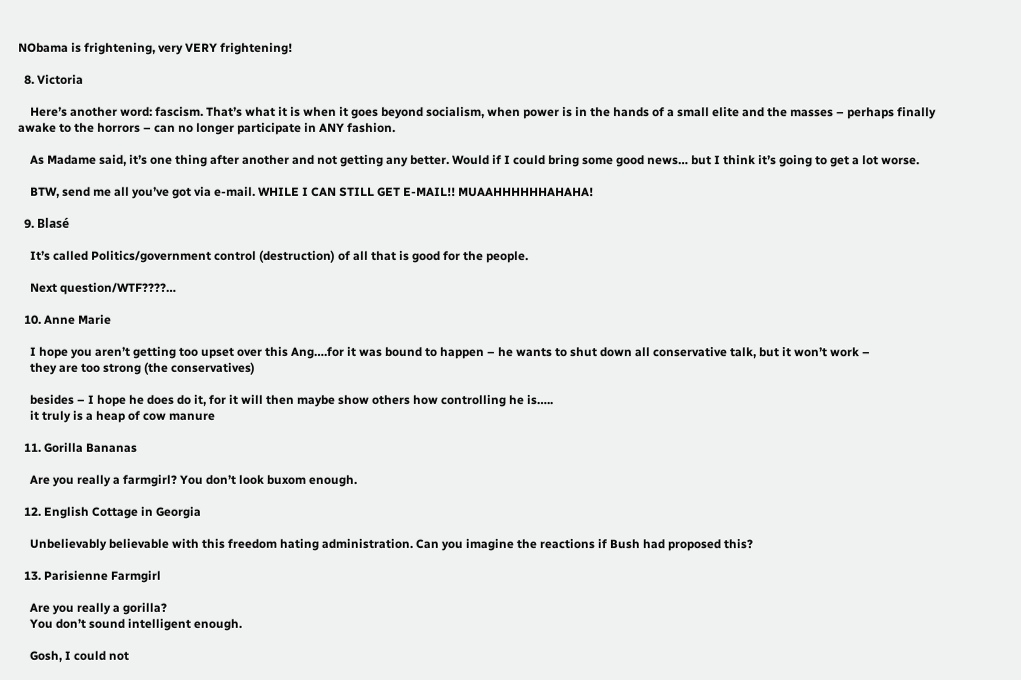NObama is frightening, very VERY frightening!

  8. Victoria

    Here’s another word: fascism. That’s what it is when it goes beyond socialism, when power is in the hands of a small elite and the masses – perhaps finally awake to the horrors – can no longer participate in ANY fashion.

    As Madame said, it’s one thing after another and not getting any better. Would if I could bring some good news… but I think it’s going to get a lot worse.

    BTW, send me all you’ve got via e-mail. WHILE I CAN STILL GET E-MAIL!! MUAAHHHHHHAHAHA!

  9. Blasé

    It’s called Politics/government control (destruction) of all that is good for the people.

    Next question/WTF????…

  10. Anne Marie

    I hope you aren’t getting too upset over this Ang….for it was bound to happen – he wants to shut down all conservative talk, but it won’t work –
    they are too strong (the conservatives)

    besides – I hope he does do it, for it will then maybe show others how controlling he is…..
    it truly is a heap of cow manure

  11. Gorilla Bananas

    Are you really a farmgirl? You don’t look buxom enough.

  12. English Cottage in Georgia

    Unbelievably believable with this freedom hating administration. Can you imagine the reactions if Bush had proposed this?

  13. Parisienne Farmgirl

    Are you really a gorilla?
    You don’t sound intelligent enough.

    Gosh, I could not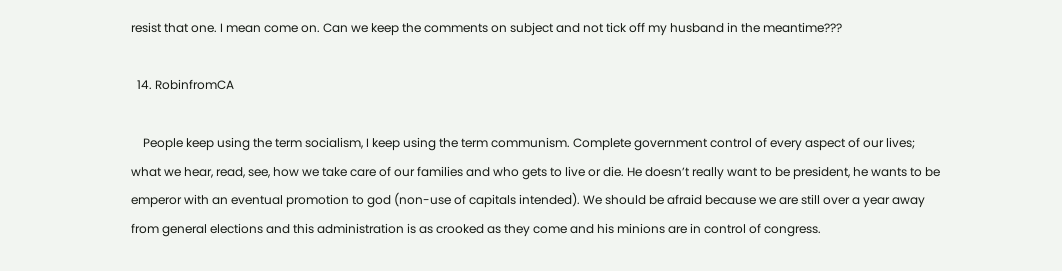resist that one. I mean come on. Can we keep the comments on subject and not tick off my husband in the meantime???

  14. RobinfromCA

    People keep using the term socialism, I keep using the term communism. Complete government control of every aspect of our lives; what we hear, read, see, how we take care of our families and who gets to live or die. He doesn’t really want to be president, he wants to be emperor with an eventual promotion to god (non-use of capitals intended). We should be afraid because we are still over a year away from general elections and this administration is as crooked as they come and his minions are in control of congress.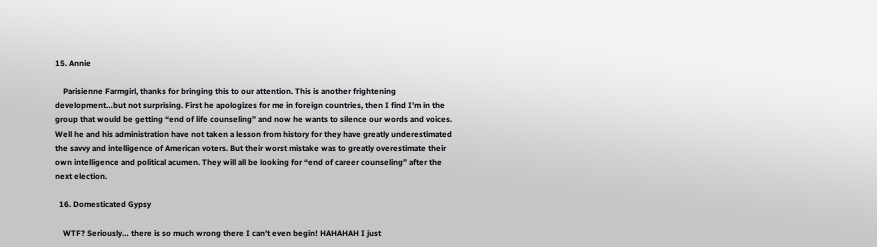15. Annie

    Parisienne Farmgirl, thanks for bringing this to our attention. This is another frightening development…but not surprising. First he apologizes for me in foreign countries, then I find I’m in the group that would be getting “end of life counseling” and now he wants to silence our words and voices. Well he and his administration have not taken a lesson from history for they have greatly underestimated the savvy and intelligence of American voters. But their worst mistake was to greatly overestimate their own intelligence and political acumen. They will all be looking for “end of career counseling” after the next election.

  16. Domesticated Gypsy

    WTF? Seriously… there is so much wrong there I can’t even begin! HAHAHAH I just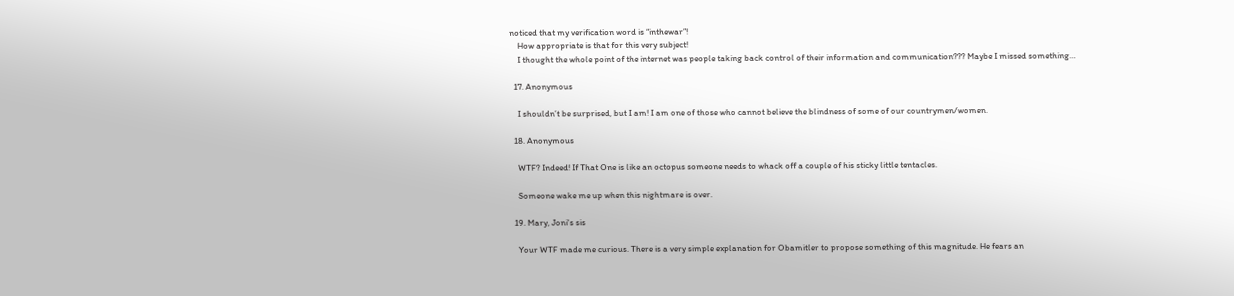noticed that my verification word is “inthewar”!
    How appropriate is that for this very subject!
    I thought the whole point of the internet was people taking back control of their information and communication??? Maybe I missed something…

  17. Anonymous

    I shouldn’t be surprised, but I am! I am one of those who cannot believe the blindness of some of our countrymen/women.

  18. Anonymous

    WTF? Indeed! If That One is like an octopus someone needs to whack off a couple of his sticky little tentacles.

    Someone wake me up when this nightmare is over.

  19. Mary, Joni's sis

    Your WTF made me curious. There is a very simple explanation for Obamitler to propose something of this magnitude. He fears an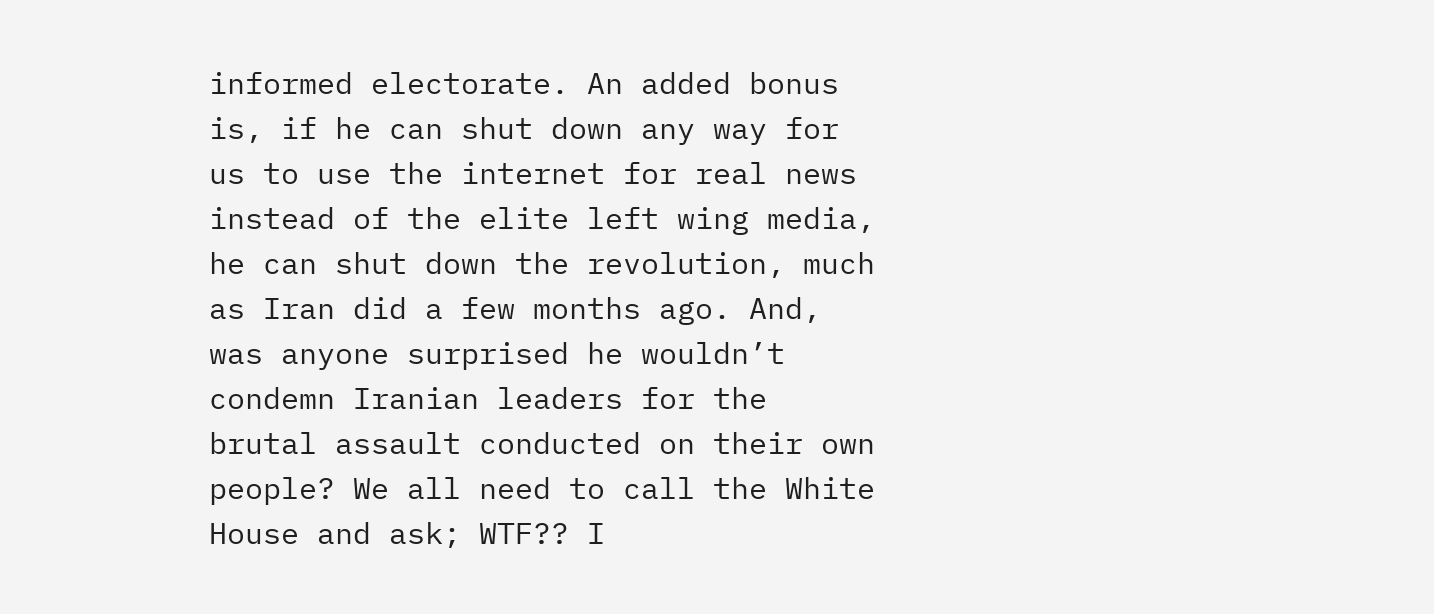informed electorate. An added bonus is, if he can shut down any way for us to use the internet for real news instead of the elite left wing media, he can shut down the revolution, much as Iran did a few months ago. And, was anyone surprised he wouldn’t condemn Iranian leaders for the brutal assault conducted on their own people? We all need to call the White House and ask; WTF?? I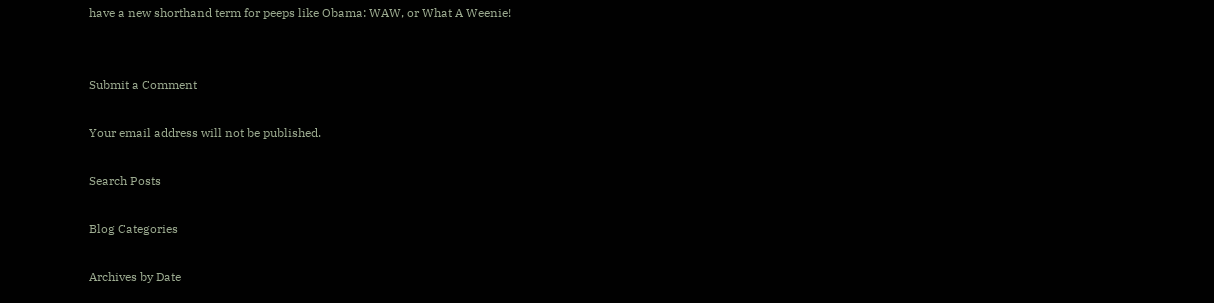have a new shorthand term for peeps like Obama: WAW, or What A Weenie!


Submit a Comment

Your email address will not be published.

Search Posts

Blog Categories

Archives by Date